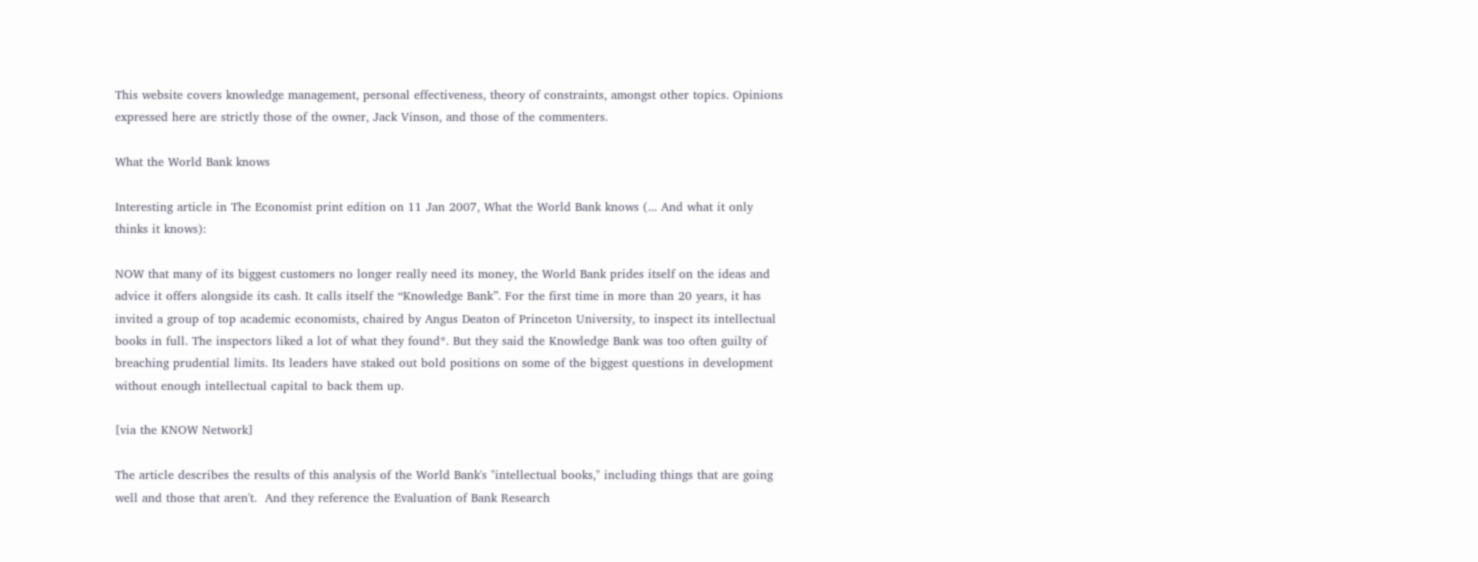This website covers knowledge management, personal effectiveness, theory of constraints, amongst other topics. Opinions expressed here are strictly those of the owner, Jack Vinson, and those of the commenters.

What the World Bank knows

Interesting article in The Economist print edition on 11 Jan 2007, What the World Bank knows (... And what it only thinks it knows):

NOW that many of its biggest customers no longer really need its money, the World Bank prides itself on the ideas and advice it offers alongside its cash. It calls itself the “Knowledge Bank”. For the first time in more than 20 years, it has invited a group of top academic economists, chaired by Angus Deaton of Princeton University, to inspect its intellectual books in full. The inspectors liked a lot of what they found*. But they said the Knowledge Bank was too often guilty of breaching prudential limits. Its leaders have staked out bold positions on some of the biggest questions in development without enough intellectual capital to back them up.

[via the KNOW Network]

The article describes the results of this analysis of the World Bank's "intellectual books," including things that are going well and those that aren't.  And they reference the Evaluation of Bank Research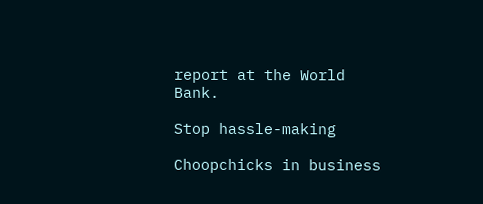report at the World Bank.

Stop hassle-making

Choopchicks in business